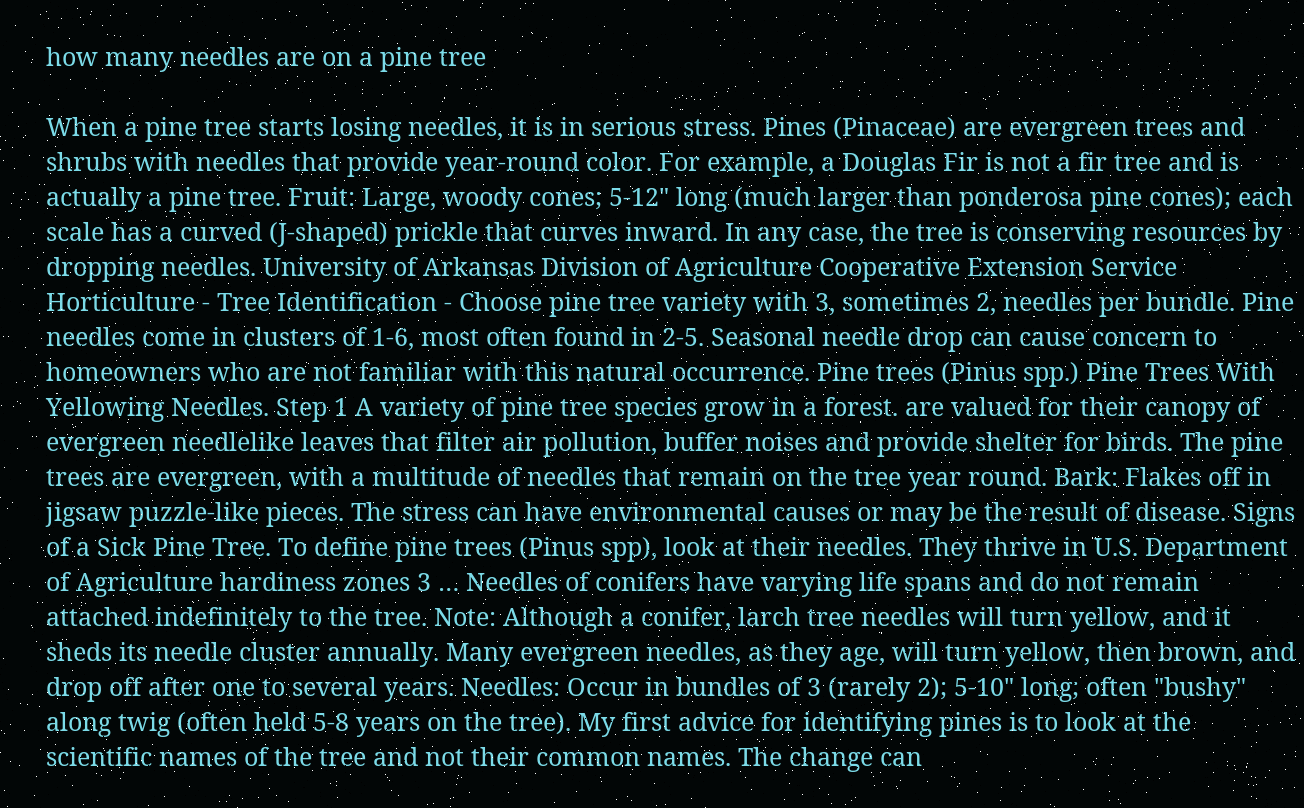how many needles are on a pine tree

When a pine tree starts losing needles, it is in serious stress. Pines (Pinaceae) are evergreen trees and shrubs with needles that provide year-round color. For example, a Douglas Fir is not a fir tree and is actually a pine tree. Fruit: Large, woody cones; 5-12" long (much larger than ponderosa pine cones); each scale has a curved (J-shaped) prickle that curves inward. In any case, the tree is conserving resources by dropping needles. University of Arkansas Division of Agriculture Cooperative Extension Service Horticulture - Tree Identification - Choose pine tree variety with 3, sometimes 2, needles per bundle. Pine needles come in clusters of 1-6, most often found in 2-5. Seasonal needle drop can cause concern to homeowners who are not familiar with this natural occurrence. Pine trees (Pinus spp.) Pine Trees With Yellowing Needles. Step 1 A variety of pine tree species grow in a forest. are valued for their canopy of evergreen needlelike leaves that filter air pollution, buffer noises and provide shelter for birds. The pine trees are evergreen, with a multitude of needles that remain on the tree year round. Bark: Flakes off in jigsaw puzzle-like pieces. The stress can have environmental causes or may be the result of disease. Signs of a Sick Pine Tree. To define pine trees (Pinus spp), look at their needles. They thrive in U.S. Department of Agriculture hardiness zones 3 … Needles of conifers have varying life spans and do not remain attached indefinitely to the tree. Note: Although a conifer, larch tree needles will turn yellow, and it sheds its needle cluster annually. Many evergreen needles, as they age, will turn yellow, then brown, and drop off after one to several years. Needles: Occur in bundles of 3 (rarely 2); 5-10" long; often "bushy" along twig (often held 5-8 years on the tree). My first advice for identifying pines is to look at the scientific names of the tree and not their common names. The change can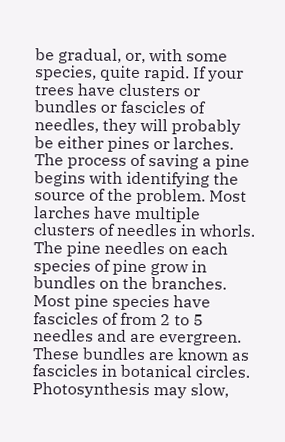be gradual, or, with some species, quite rapid. If your trees have clusters or bundles or fascicles of needles, they will probably be either pines or larches. The process of saving a pine begins with identifying the source of the problem. Most larches have multiple clusters of needles in whorls. The pine needles on each species of pine grow in bundles on the branches. Most pine species have fascicles of from 2 to 5 needles and are evergreen. These bundles are known as fascicles in botanical circles. Photosynthesis may slow,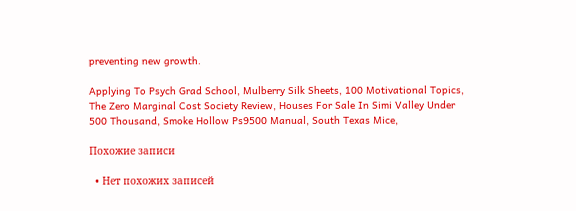preventing new growth.

Applying To Psych Grad School, Mulberry Silk Sheets, 100 Motivational Topics, The Zero Marginal Cost Society Review, Houses For Sale In Simi Valley Under 500 Thousand, Smoke Hollow Ps9500 Manual, South Texas Mice,

Похожие записи

  • Нет похожих записей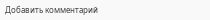Добавить комментарий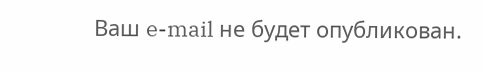Ваш e-mail не будет опубликован.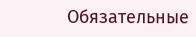Обязательные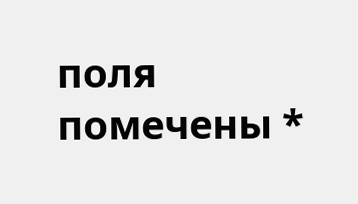поля помечены *